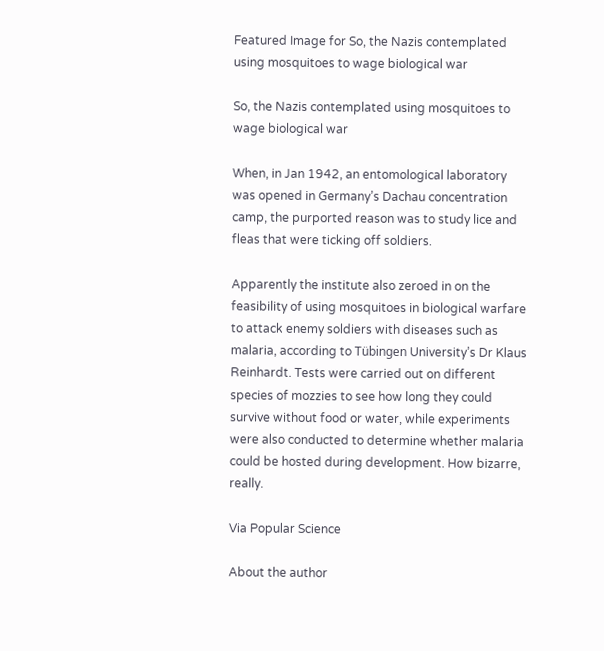Featured Image for So, the Nazis contemplated using mosquitoes to wage biological war

So, the Nazis contemplated using mosquitoes to wage biological war

When, in Jan 1942, an entomological laboratory was opened in Germany’s Dachau concentration camp, the purported reason was to study lice and fleas that were ticking off soldiers.

Apparently the institute also zeroed in on the feasibility of using mosquitoes in biological warfare to attack enemy soldiers with diseases such as malaria, according to Tübingen University’s Dr Klaus Reinhardt. Tests were carried out on different species of mozzies to see how long they could survive without food or water, while experiments were also conducted to determine whether malaria could be hosted during development. How bizarre, really.

Via Popular Science

About the author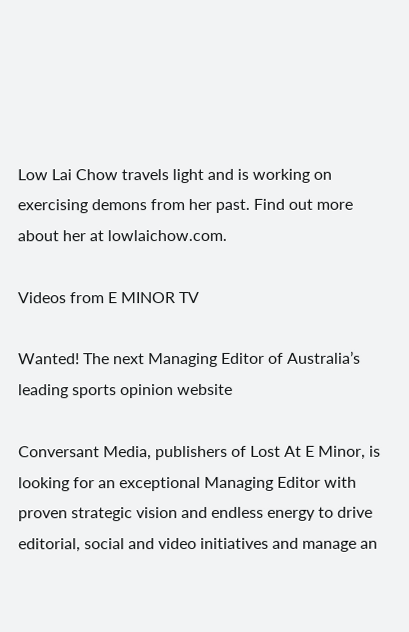Low Lai Chow travels light and is working on exercising demons from her past. Find out more about her at lowlaichow.com.

Videos from E MINOR TV

Wanted! The next Managing Editor of Australia’s leading sports opinion website

Conversant Media, publishers of Lost At E Minor, is looking for an exceptional Managing Editor with proven strategic vision and endless energy to drive editorial, social and video initiatives and manage an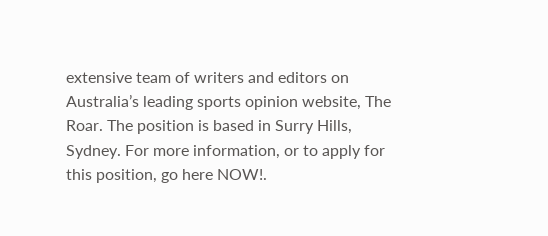extensive team of writers and editors on Australia’s leading sports opinion website, The Roar. The position is based in Surry Hills, Sydney. For more information, or to apply for this position, go here NOW!.